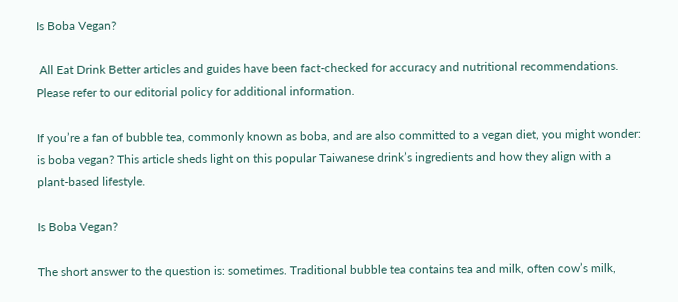Is Boba Vegan?

 All Eat Drink Better articles and guides have been fact-checked for accuracy and nutritional recommendations. Please refer to our editorial policy for additional information.

If you’re a fan of bubble tea, commonly known as boba, and are also committed to a vegan diet, you might wonder: is boba vegan? This article sheds light on this popular Taiwanese drink’s ingredients and how they align with a plant-based lifestyle.

Is Boba Vegan?

The short answer to the question is: sometimes. Traditional bubble tea contains tea and milk, often cow’s milk,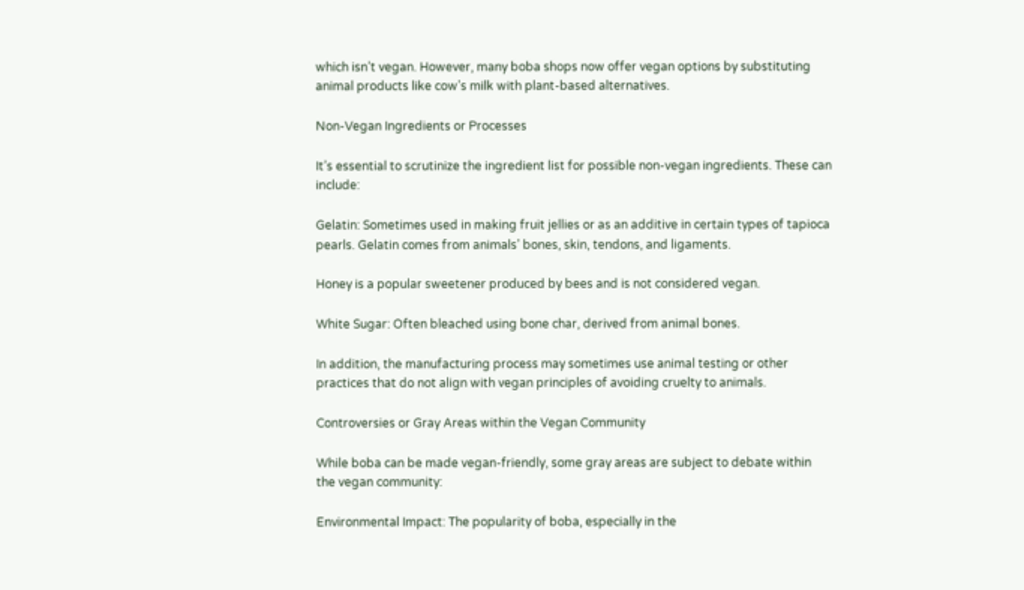which isn’t vegan. However, many boba shops now offer vegan options by substituting animal products like cow’s milk with plant-based alternatives.

Non-Vegan Ingredients or Processes

It’s essential to scrutinize the ingredient list for possible non-vegan ingredients. These can include:

Gelatin: Sometimes used in making fruit jellies or as an additive in certain types of tapioca pearls. Gelatin comes from animals’ bones, skin, tendons, and ligaments.

Honey is a popular sweetener produced by bees and is not considered vegan.

White Sugar: Often bleached using bone char, derived from animal bones.

In addition, the manufacturing process may sometimes use animal testing or other practices that do not align with vegan principles of avoiding cruelty to animals.

Controversies or Gray Areas within the Vegan Community

While boba can be made vegan-friendly, some gray areas are subject to debate within the vegan community:

Environmental Impact: The popularity of boba, especially in the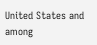United States and among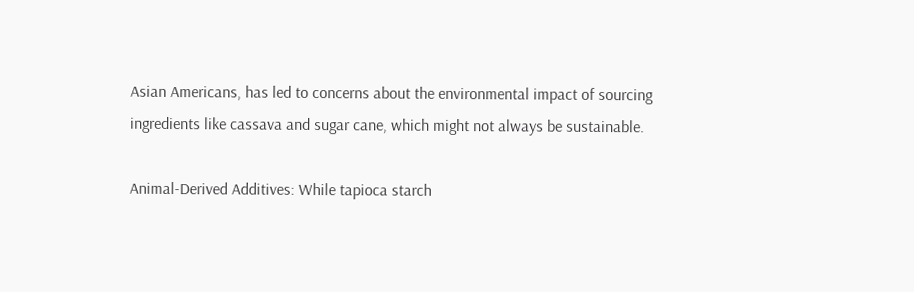Asian Americans, has led to concerns about the environmental impact of sourcing ingredients like cassava and sugar cane, which might not always be sustainable.

Animal-Derived Additives: While tapioca starch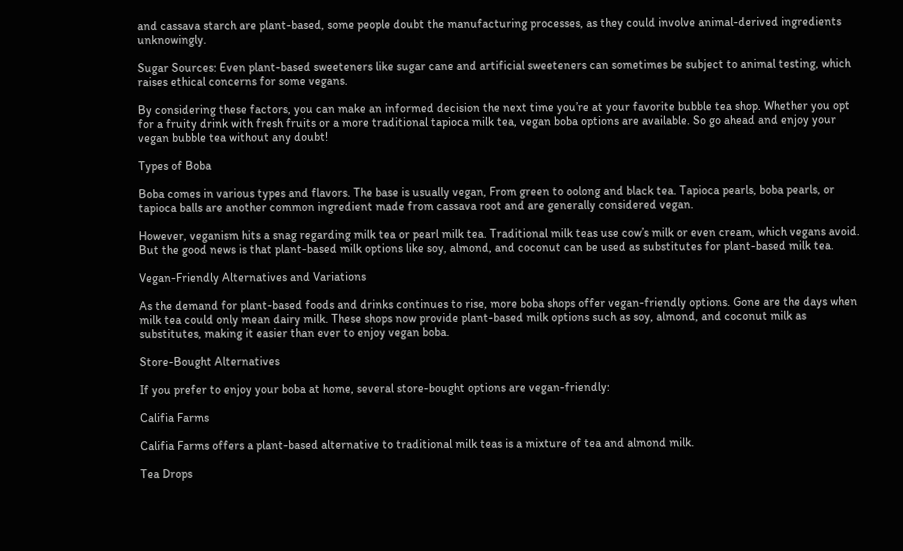and cassava starch are plant-based, some people doubt the manufacturing processes, as they could involve animal-derived ingredients unknowingly.

Sugar Sources: Even plant-based sweeteners like sugar cane and artificial sweeteners can sometimes be subject to animal testing, which raises ethical concerns for some vegans.

By considering these factors, you can make an informed decision the next time you’re at your favorite bubble tea shop. Whether you opt for a fruity drink with fresh fruits or a more traditional tapioca milk tea, vegan boba options are available. So go ahead and enjoy your vegan bubble tea without any doubt!

Types of Boba

Boba comes in various types and flavors. The base is usually vegan, From green to oolong and black tea. Tapioca pearls, boba pearls, or tapioca balls are another common ingredient made from cassava root and are generally considered vegan.

However, veganism hits a snag regarding milk tea or pearl milk tea. Traditional milk teas use cow’s milk or even cream, which vegans avoid. But the good news is that plant-based milk options like soy, almond, and coconut can be used as substitutes for plant-based milk tea.

Vegan-Friendly Alternatives and Variations

As the demand for plant-based foods and drinks continues to rise, more boba shops offer vegan-friendly options. Gone are the days when milk tea could only mean dairy milk. These shops now provide plant-based milk options such as soy, almond, and coconut milk as substitutes, making it easier than ever to enjoy vegan boba.

Store-Bought Alternatives

If you prefer to enjoy your boba at home, several store-bought options are vegan-friendly:

Califia Farms

Califia Farms offers a plant-based alternative to traditional milk teas is a mixture of tea and almond milk.

Tea Drops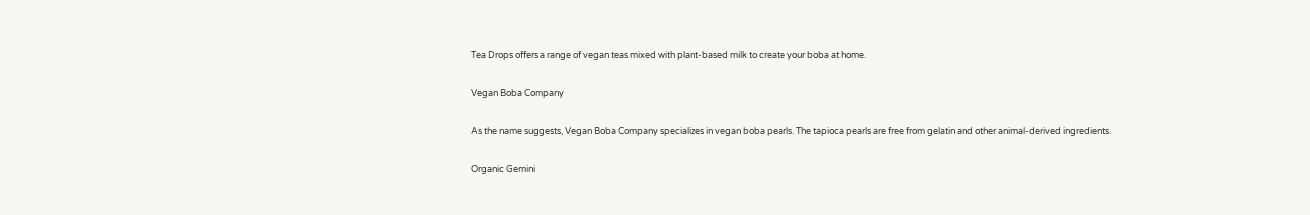Tea Drops offers a range of vegan teas mixed with plant-based milk to create your boba at home.

Vegan Boba Company

As the name suggests, Vegan Boba Company specializes in vegan boba pearls. The tapioca pearls are free from gelatin and other animal-derived ingredients.

Organic Gemini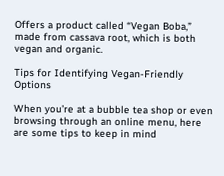Offers a product called “Vegan Boba,” made from cassava root, which is both vegan and organic.

Tips for Identifying Vegan-Friendly Options

When you’re at a bubble tea shop or even browsing through an online menu, here are some tips to keep in mind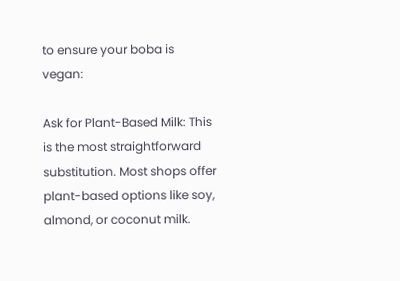to ensure your boba is vegan:

Ask for Plant-Based Milk: This is the most straightforward substitution. Most shops offer plant-based options like soy, almond, or coconut milk.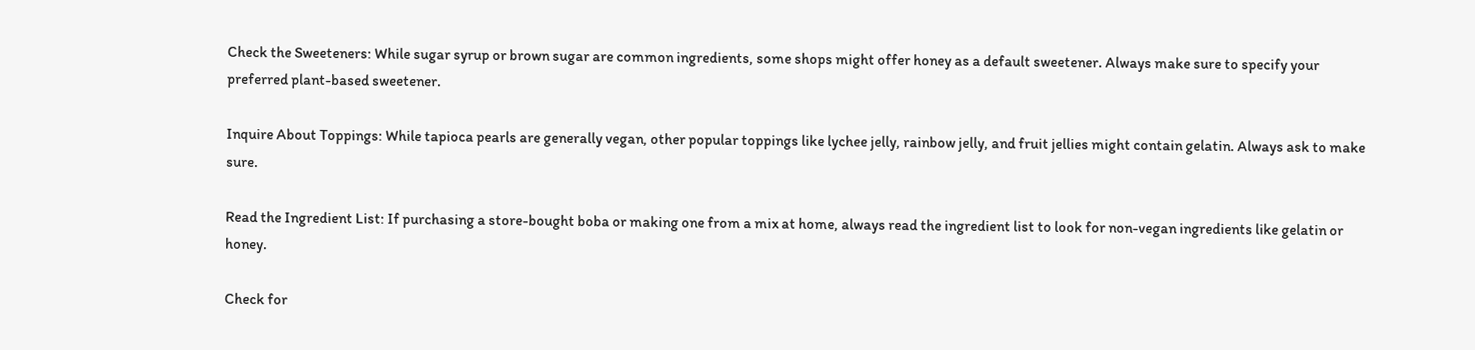Check the Sweeteners: While sugar syrup or brown sugar are common ingredients, some shops might offer honey as a default sweetener. Always make sure to specify your preferred plant-based sweetener.

Inquire About Toppings: While tapioca pearls are generally vegan, other popular toppings like lychee jelly, rainbow jelly, and fruit jellies might contain gelatin. Always ask to make sure.

Read the Ingredient List: If purchasing a store-bought boba or making one from a mix at home, always read the ingredient list to look for non-vegan ingredients like gelatin or honey.

Check for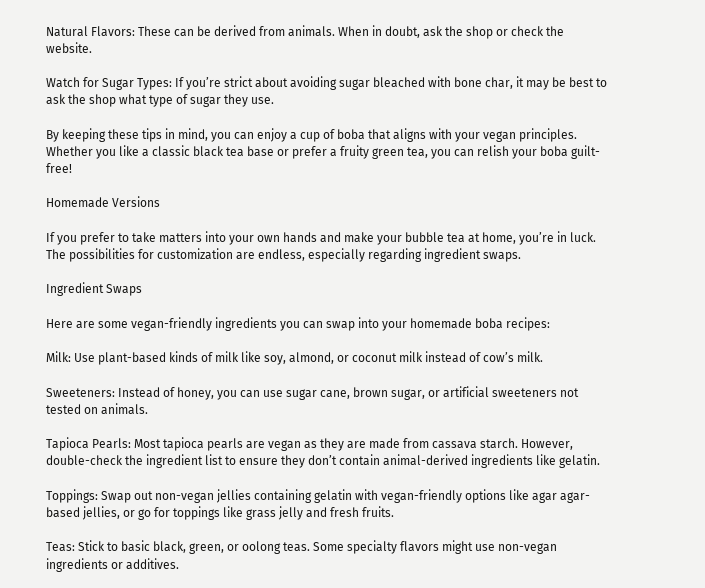Natural Flavors: These can be derived from animals. When in doubt, ask the shop or check the website.

Watch for Sugar Types: If you’re strict about avoiding sugar bleached with bone char, it may be best to ask the shop what type of sugar they use.

By keeping these tips in mind, you can enjoy a cup of boba that aligns with your vegan principles. Whether you like a classic black tea base or prefer a fruity green tea, you can relish your boba guilt-free!

Homemade Versions

If you prefer to take matters into your own hands and make your bubble tea at home, you’re in luck. The possibilities for customization are endless, especially regarding ingredient swaps.

Ingredient Swaps

Here are some vegan-friendly ingredients you can swap into your homemade boba recipes:

Milk: Use plant-based kinds of milk like soy, almond, or coconut milk instead of cow’s milk.

Sweeteners: Instead of honey, you can use sugar cane, brown sugar, or artificial sweeteners not tested on animals.

Tapioca Pearls: Most tapioca pearls are vegan as they are made from cassava starch. However, double-check the ingredient list to ensure they don’t contain animal-derived ingredients like gelatin.

Toppings: Swap out non-vegan jellies containing gelatin with vegan-friendly options like agar agar-based jellies, or go for toppings like grass jelly and fresh fruits.

Teas: Stick to basic black, green, or oolong teas. Some specialty flavors might use non-vegan ingredients or additives.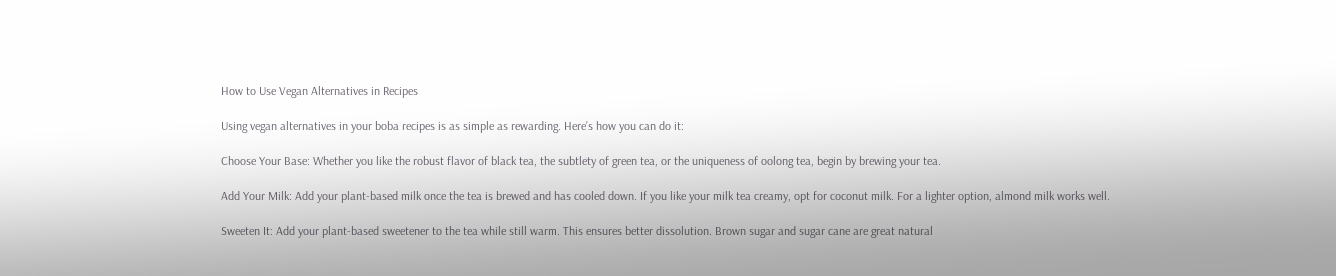How to Use Vegan Alternatives in Recipes

Using vegan alternatives in your boba recipes is as simple as rewarding. Here’s how you can do it:

Choose Your Base: Whether you like the robust flavor of black tea, the subtlety of green tea, or the uniqueness of oolong tea, begin by brewing your tea.

Add Your Milk: Add your plant-based milk once the tea is brewed and has cooled down. If you like your milk tea creamy, opt for coconut milk. For a lighter option, almond milk works well.

Sweeten It: Add your plant-based sweetener to the tea while still warm. This ensures better dissolution. Brown sugar and sugar cane are great natural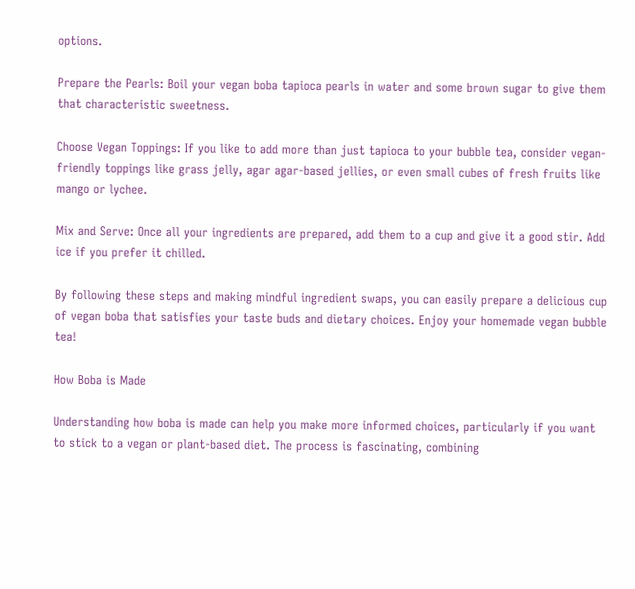options.

Prepare the Pearls: Boil your vegan boba tapioca pearls in water and some brown sugar to give them that characteristic sweetness.

Choose Vegan Toppings: If you like to add more than just tapioca to your bubble tea, consider vegan-friendly toppings like grass jelly, agar agar-based jellies, or even small cubes of fresh fruits like mango or lychee.

Mix and Serve: Once all your ingredients are prepared, add them to a cup and give it a good stir. Add ice if you prefer it chilled.

By following these steps and making mindful ingredient swaps, you can easily prepare a delicious cup of vegan boba that satisfies your taste buds and dietary choices. Enjoy your homemade vegan bubble tea!

How Boba is Made

Understanding how boba is made can help you make more informed choices, particularly if you want to stick to a vegan or plant-based diet. The process is fascinating, combining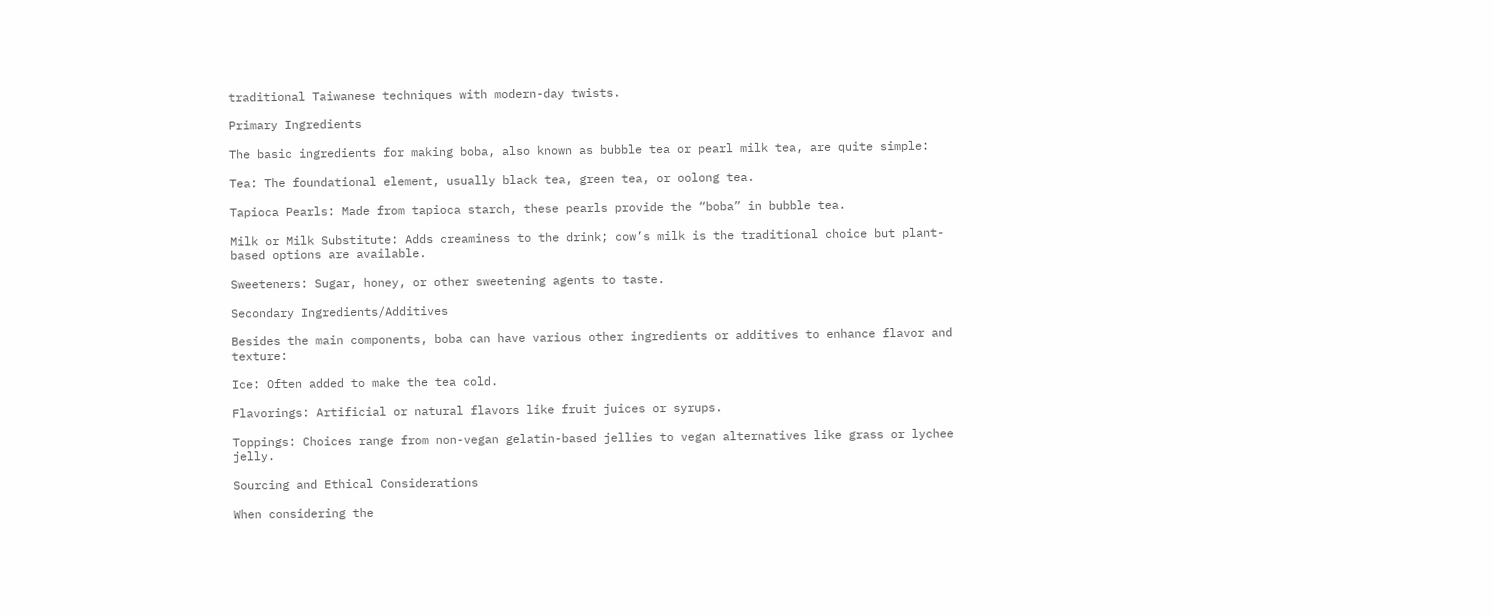traditional Taiwanese techniques with modern-day twists.

Primary Ingredients

The basic ingredients for making boba, also known as bubble tea or pearl milk tea, are quite simple:

Tea: The foundational element, usually black tea, green tea, or oolong tea.

Tapioca Pearls: Made from tapioca starch, these pearls provide the “boba” in bubble tea.

Milk or Milk Substitute: Adds creaminess to the drink; cow’s milk is the traditional choice but plant-based options are available.

Sweeteners: Sugar, honey, or other sweetening agents to taste.

Secondary Ingredients/Additives

Besides the main components, boba can have various other ingredients or additives to enhance flavor and texture:

Ice: Often added to make the tea cold.

Flavorings: Artificial or natural flavors like fruit juices or syrups.

Toppings: Choices range from non-vegan gelatin-based jellies to vegan alternatives like grass or lychee jelly.

Sourcing and Ethical Considerations

When considering the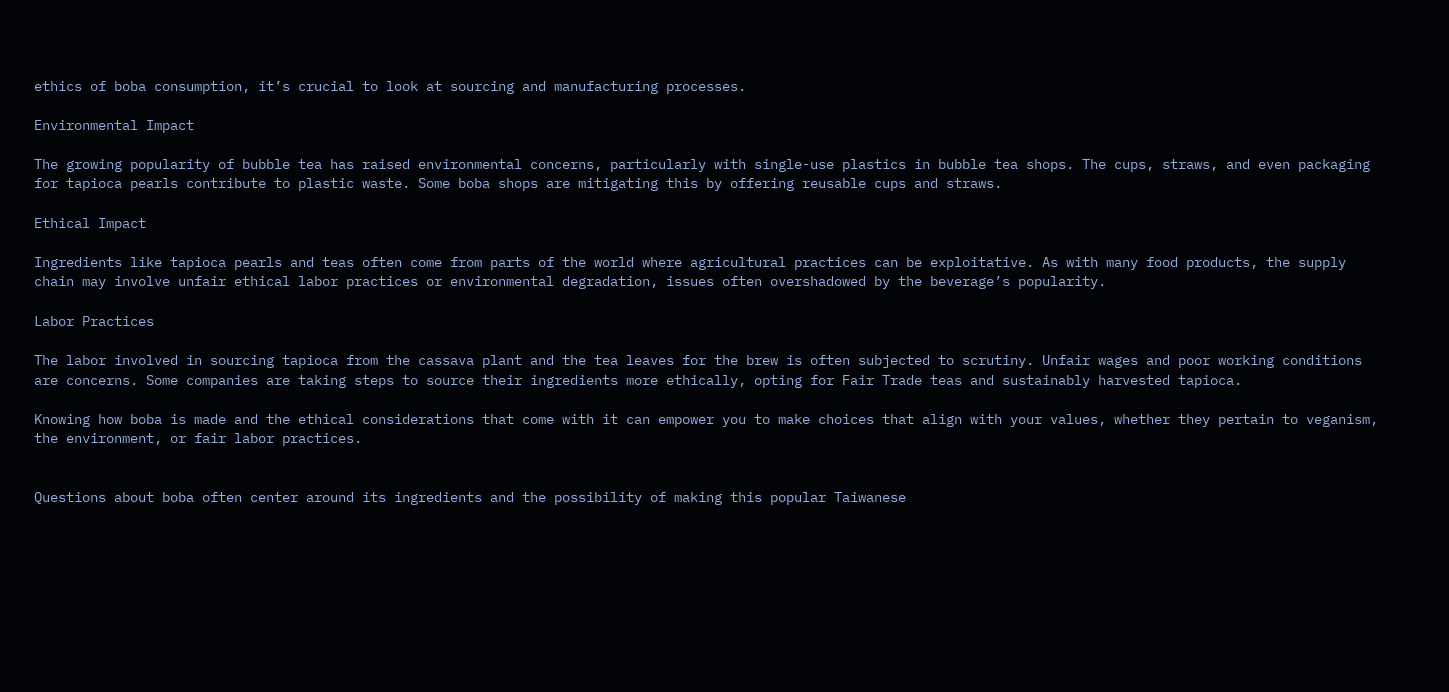ethics of boba consumption, it’s crucial to look at sourcing and manufacturing processes.

Environmental Impact

The growing popularity of bubble tea has raised environmental concerns, particularly with single-use plastics in bubble tea shops. The cups, straws, and even packaging for tapioca pearls contribute to plastic waste. Some boba shops are mitigating this by offering reusable cups and straws.

Ethical Impact

Ingredients like tapioca pearls and teas often come from parts of the world where agricultural practices can be exploitative. As with many food products, the supply chain may involve unfair ethical labor practices or environmental degradation, issues often overshadowed by the beverage’s popularity.

Labor Practices

The labor involved in sourcing tapioca from the cassava plant and the tea leaves for the brew is often subjected to scrutiny. Unfair wages and poor working conditions are concerns. Some companies are taking steps to source their ingredients more ethically, opting for Fair Trade teas and sustainably harvested tapioca.

Knowing how boba is made and the ethical considerations that come with it can empower you to make choices that align with your values, whether they pertain to veganism, the environment, or fair labor practices.


Questions about boba often center around its ingredients and the possibility of making this popular Taiwanese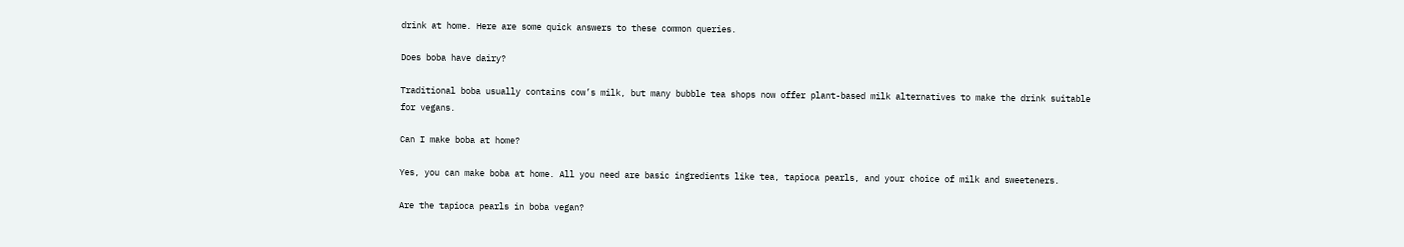drink at home. Here are some quick answers to these common queries.

Does boba have dairy?

Traditional boba usually contains cow’s milk, but many bubble tea shops now offer plant-based milk alternatives to make the drink suitable for vegans.

Can I make boba at home?

Yes, you can make boba at home. All you need are basic ingredients like tea, tapioca pearls, and your choice of milk and sweeteners.

Are the tapioca pearls in boba vegan?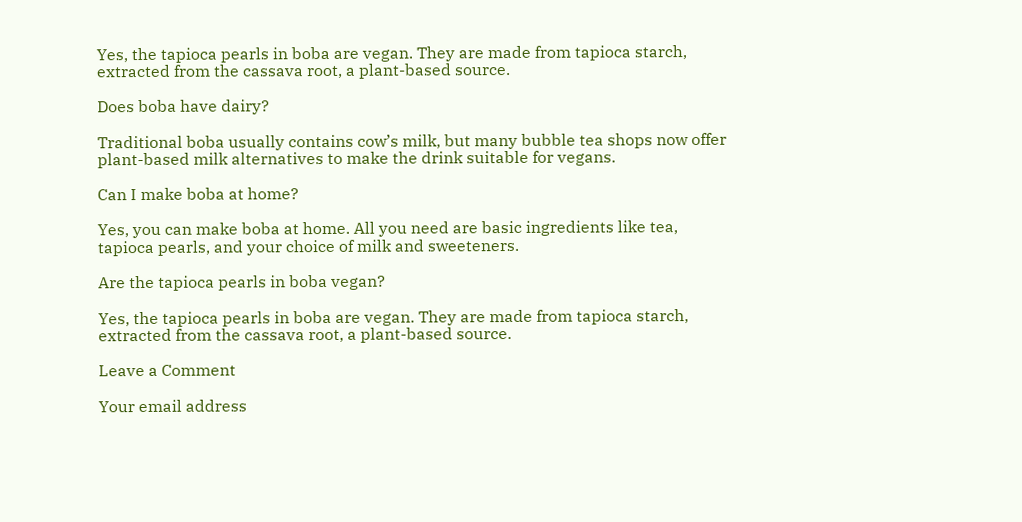Yes, the tapioca pearls in boba are vegan. They are made from tapioca starch, extracted from the cassava root, a plant-based source.

Does boba have dairy?

Traditional boba usually contains cow’s milk, but many bubble tea shops now offer plant-based milk alternatives to make the drink suitable for vegans.

Can I make boba at home?

Yes, you can make boba at home. All you need are basic ingredients like tea, tapioca pearls, and your choice of milk and sweeteners.

Are the tapioca pearls in boba vegan?

Yes, the tapioca pearls in boba are vegan. They are made from tapioca starch, extracted from the cassava root, a plant-based source.

Leave a Comment

Your email address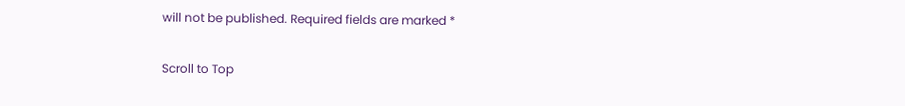will not be published. Required fields are marked *

Scroll to Top